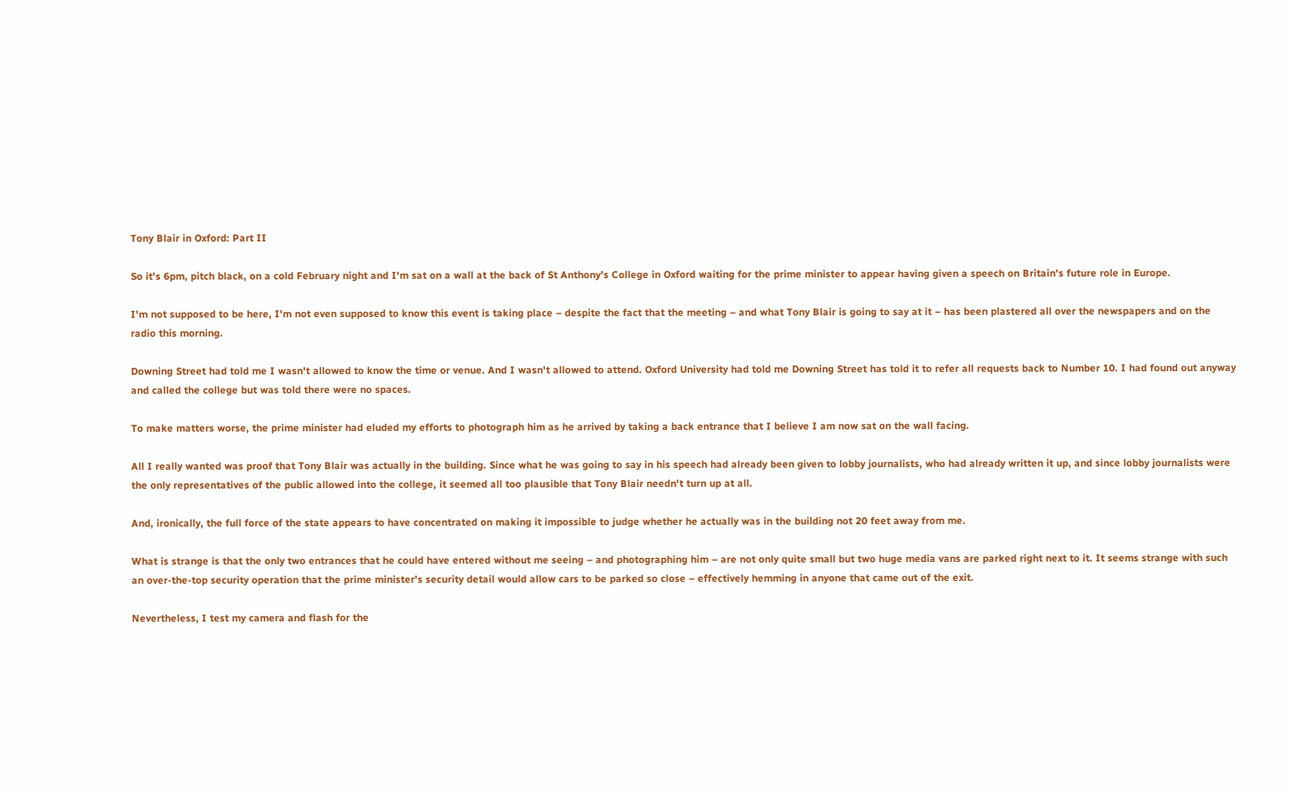Tony Blair in Oxford: Part II

So it's 6pm, pitch black, on a cold February night and I'm sat on a wall at the back of St Anthony's College in Oxford waiting for the prime minister to appear having given a speech on Britain's future role in Europe.

I'm not supposed to be here, I'm not even supposed to know this event is taking place – despite the fact that the meeting – and what Tony Blair is going to say at it – has been plastered all over the newspapers and on the radio this morning.

Downing Street had told me I wasn't allowed to know the time or venue. And I wasn't allowed to attend. Oxford University had told me Downing Street has told it to refer all requests back to Number 10. I had found out anyway and called the college but was told there were no spaces.

To make matters worse, the prime minister had eluded my efforts to photograph him as he arrived by taking a back entrance that I believe I am now sat on the wall facing.

All I really wanted was proof that Tony Blair was actually in the building. Since what he was going to say in his speech had already been given to lobby journalists, who had already written it up, and since lobby journalists were the only representatives of the public allowed into the college, it seemed all too plausible that Tony Blair needn't turn up at all.

And, ironically, the full force of the state appears to have concentrated on making it impossible to judge whether he actually was in the building not 20 feet away from me.

What is strange is that the only two entrances that he could have entered without me seeing – and photographing him – are not only quite small but two huge media vans are parked right next to it. It seems strange with such an over-the-top security operation that the prime minister's security detail would allow cars to be parked so close – effectively hemming in anyone that came out of the exit.

Nevertheless, I test my camera and flash for the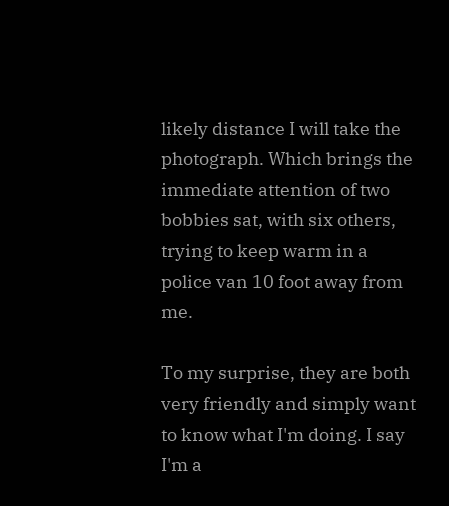likely distance I will take the photograph. Which brings the immediate attention of two bobbies sat, with six others, trying to keep warm in a police van 10 foot away from me.

To my surprise, they are both very friendly and simply want to know what I'm doing. I say I'm a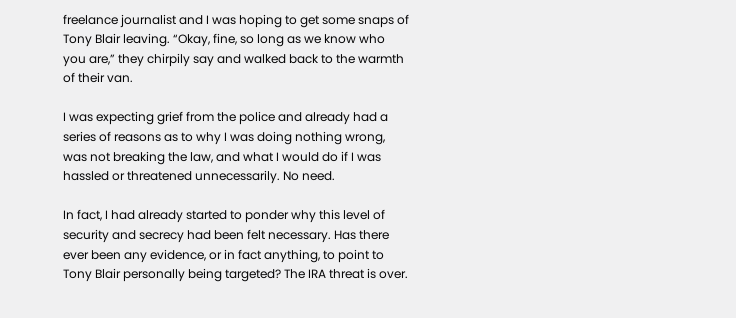freelance journalist and I was hoping to get some snaps of Tony Blair leaving. “Okay, fine, so long as we know who you are,” they chirpily say and walked back to the warmth of their van.

I was expecting grief from the police and already had a series of reasons as to why I was doing nothing wrong, was not breaking the law, and what I would do if I was hassled or threatened unnecessarily. No need.

In fact, I had already started to ponder why this level of security and secrecy had been felt necessary. Has there ever been any evidence, or in fact anything, to point to Tony Blair personally being targeted? The IRA threat is over.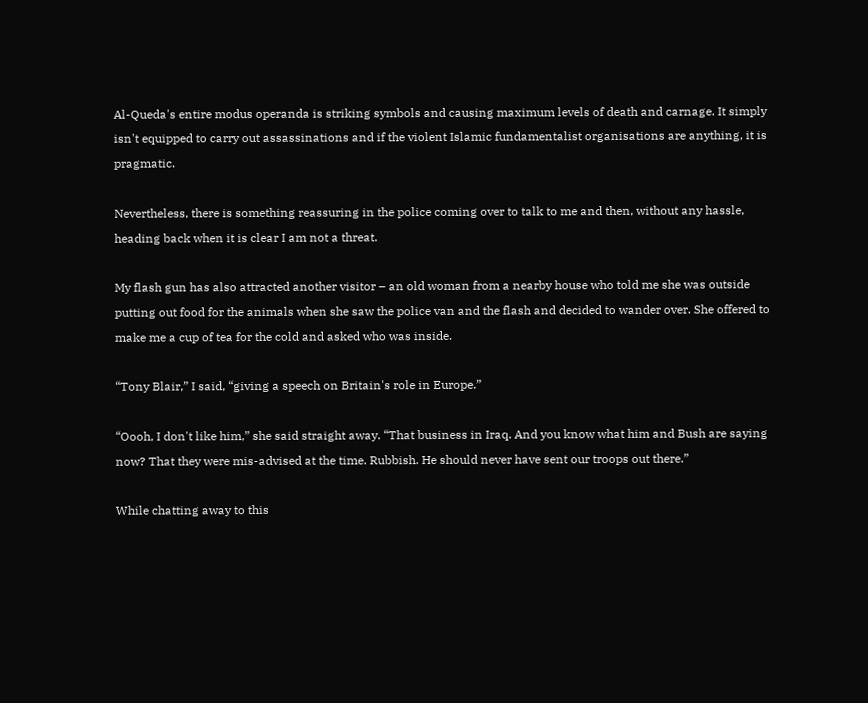Al-Queda's entire modus operanda is striking symbols and causing maximum levels of death and carnage. It simply isn't equipped to carry out assassinations and if the violent Islamic fundamentalist organisations are anything, it is pragmatic.

Nevertheless, there is something reassuring in the police coming over to talk to me and then, without any hassle, heading back when it is clear I am not a threat.

My flash gun has also attracted another visitor – an old woman from a nearby house who told me she was outside putting out food for the animals when she saw the police van and the flash and decided to wander over. She offered to make me a cup of tea for the cold and asked who was inside.

“Tony Blair,” I said, “giving a speech on Britain's role in Europe.”

“Oooh, I don't like him,” she said straight away. “That business in Iraq. And you know what him and Bush are saying now? That they were mis-advised at the time. Rubbish. He should never have sent our troops out there.”

While chatting away to this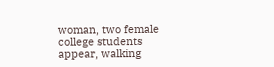woman, two female college students appear, walking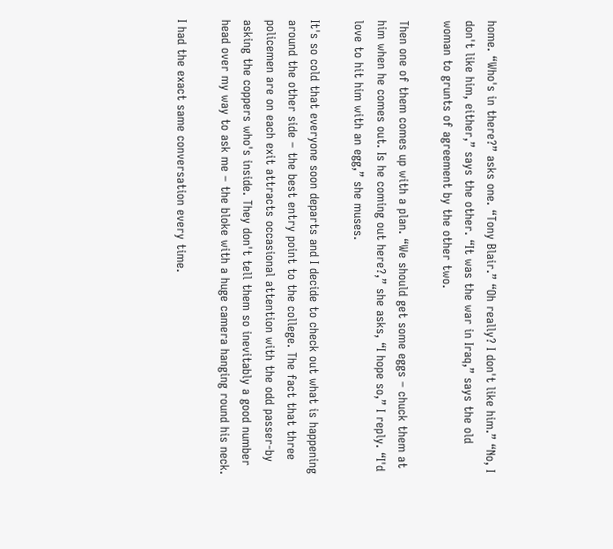home. “Who's in there?” asks one. “Tony Blair.” “Oh really? I don't like him.” “No, I don't like him, either,” says the other. “It was the war in Iraq,” says the old woman to grunts of agreement by the other two.

Then one of them comes up with a plan. “We should get some eggs – chuck them at him when he comes out. Is he coming out here?,” she asks, “I hope so,” I reply. “I'd love to hit him with an egg,” she muses.

It's so cold that everyone soon departs and I decide to check out what is happening around the other side – the best entry point to the college. The fact that three policemen are on each exit attracts occasional attention with the odd passer-by asking the coppers who's inside. They don't tell them so inevitably a good number head over my way to ask me – the bloke with a huge camera hanging round his neck.

I had the exact same conversation every time.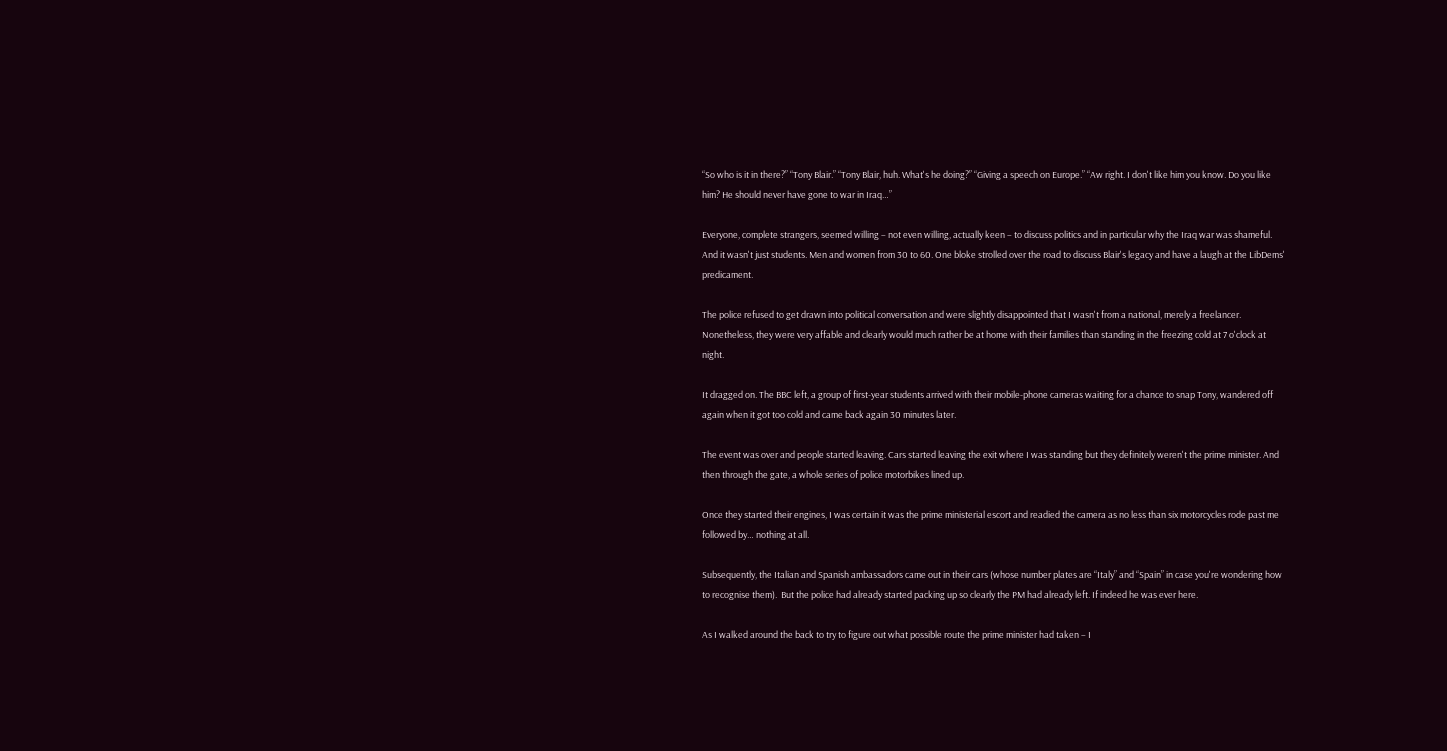“So who is it in there?” “Tony Blair.” “Tony Blair, huh. What's he doing?” “Giving a speech on Europe.” “Aw right. I don't like him you know. Do you like him? He should never have gone to war in Iraq…”

Everyone, complete strangers, seemed willing – not even willing, actually keen – to discuss politics and in particular why the Iraq war was shameful. And it wasn't just students. Men and women from 30 to 60. One bloke strolled over the road to discuss Blair's legacy and have a laugh at the LibDems' predicament.

The police refused to get drawn into political conversation and were slightly disappointed that I wasn't from a national, merely a freelancer. Nonetheless, they were very affable and clearly would much rather be at home with their families than standing in the freezing cold at 7 o'clock at night.

It dragged on. The BBC left, a group of first-year students arrived with their mobile-phone cameras waiting for a chance to snap Tony, wandered off again when it got too cold and came back again 30 minutes later.

The event was over and people started leaving. Cars started leaving the exit where I was standing but they definitely weren't the prime minister. And then through the gate, a whole series of police motorbikes lined up.

Once they started their engines, I was certain it was the prime ministerial escort and readied the camera as no less than six motorcycles rode past me followed by… nothing at all.

Subsequently, the Italian and Spanish ambassadors came out in their cars (whose number plates are “Italy” and “Spain” in case you're wondering how to recognise them).  But the police had already started packing up so clearly the PM had already left. If indeed he was ever here.

As I walked around the back to try to figure out what possible route the prime minister had taken – I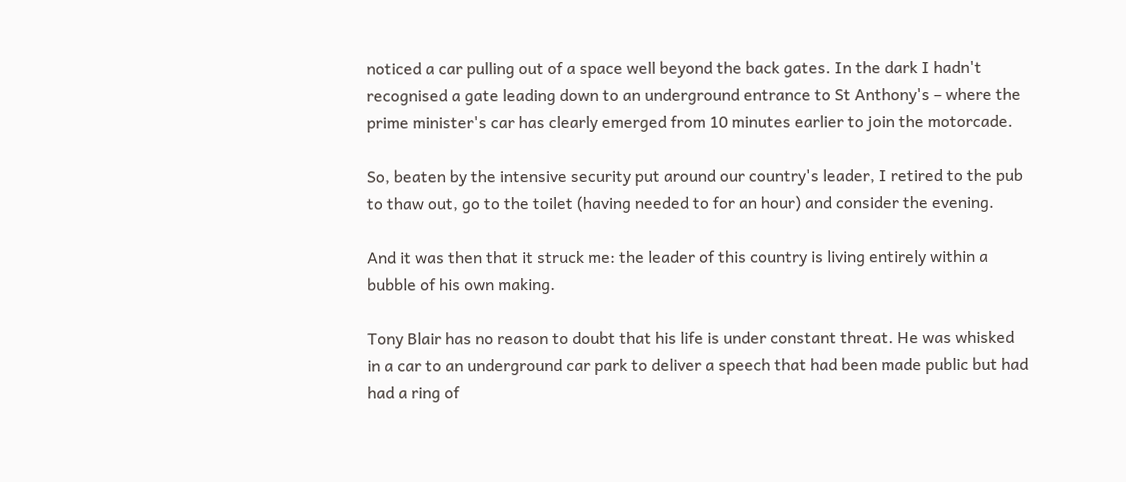noticed a car pulling out of a space well beyond the back gates. In the dark I hadn't recognised a gate leading down to an underground entrance to St Anthony's – where the prime minister's car has clearly emerged from 10 minutes earlier to join the motorcade.

So, beaten by the intensive security put around our country's leader, I retired to the pub to thaw out, go to the toilet (having needed to for an hour) and consider the evening.

And it was then that it struck me: the leader of this country is living entirely within a bubble of his own making.

Tony Blair has no reason to doubt that his life is under constant threat. He was whisked in a car to an underground car park to deliver a speech that had been made public but had had a ring of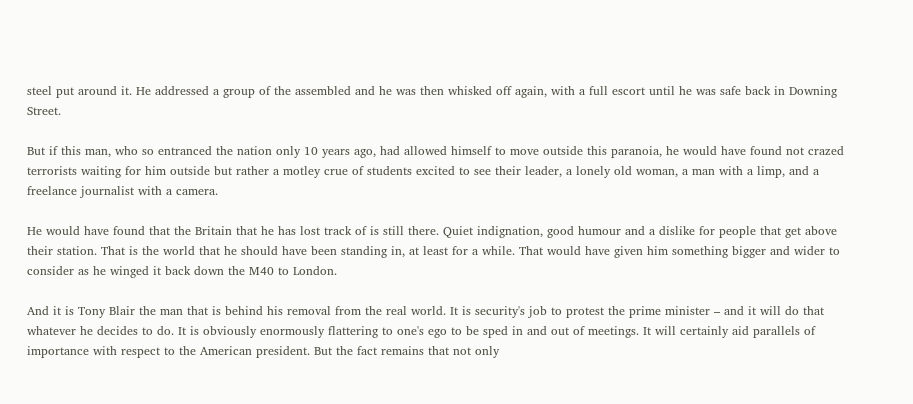steel put around it. He addressed a group of the assembled and he was then whisked off again, with a full escort until he was safe back in Downing Street.

But if this man, who so entranced the nation only 10 years ago, had allowed himself to move outside this paranoia, he would have found not crazed terrorists waiting for him outside but rather a motley crue of students excited to see their leader, a lonely old woman, a man with a limp, and a freelance journalist with a camera.

He would have found that the Britain that he has lost track of is still there. Quiet indignation, good humour and a dislike for people that get above their station. That is the world that he should have been standing in, at least for a while. That would have given him something bigger and wider to consider as he winged it back down the M40 to London.

And it is Tony Blair the man that is behind his removal from the real world. It is security's job to protest the prime minister – and it will do that whatever he decides to do. It is obviously enormously flattering to one's ego to be sped in and out of meetings. It will certainly aid parallels of importance with respect to the American president. But the fact remains that not only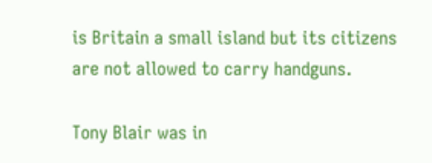is Britain a small island but its citizens are not allowed to carry handguns.

Tony Blair was in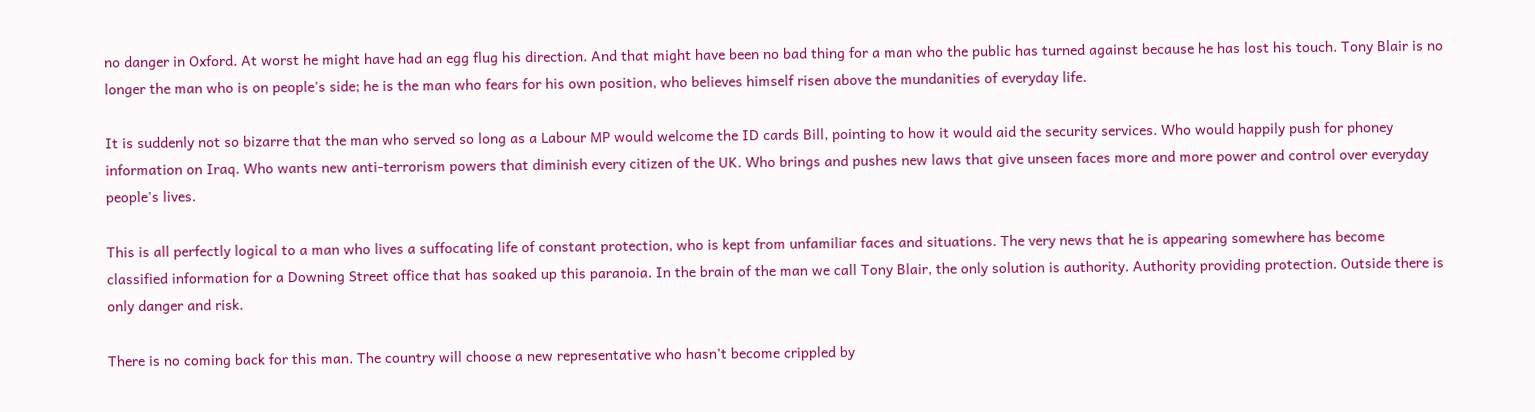no danger in Oxford. At worst he might have had an egg flug his direction. And that might have been no bad thing for a man who the public has turned against because he has lost his touch. Tony Blair is no longer the man who is on people's side; he is the man who fears for his own position, who believes himself risen above the mundanities of everyday life.

It is suddenly not so bizarre that the man who served so long as a Labour MP would welcome the ID cards Bill, pointing to how it would aid the security services. Who would happily push for phoney information on Iraq. Who wants new anti-terrorism powers that diminish every citizen of the UK. Who brings and pushes new laws that give unseen faces more and more power and control over everyday people's lives.

This is all perfectly logical to a man who lives a suffocating life of constant protection, who is kept from unfamiliar faces and situations. The very news that he is appearing somewhere has become classified information for a Downing Street office that has soaked up this paranoia. In the brain of the man we call Tony Blair, the only solution is authority. Authority providing protection. Outside there is only danger and risk.

There is no coming back for this man. The country will choose a new representative who hasn't become crippled by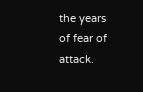the years of fear of attack.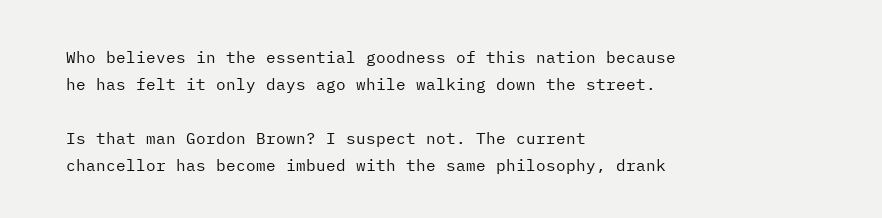Who believes in the essential goodness of this nation because he has felt it only days ago while walking down the street.

Is that man Gordon Brown? I suspect not. The current chancellor has become imbued with the same philosophy, drank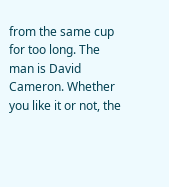from the same cup for too long. The man is David Cameron. Whether you like it or not, the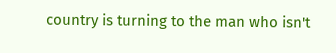country is turning to the man who isn't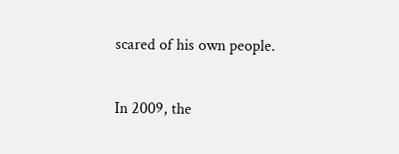scared of his own people.

In 2009, the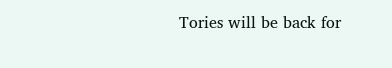Tories will be back for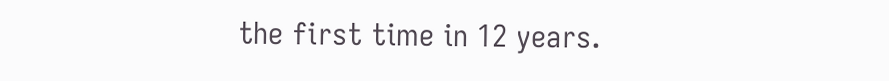the first time in 12 years.